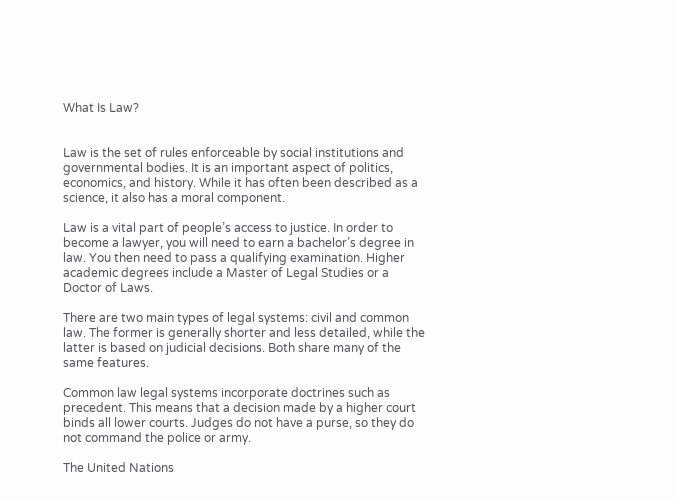What Is Law?


Law is the set of rules enforceable by social institutions and governmental bodies. It is an important aspect of politics, economics, and history. While it has often been described as a science, it also has a moral component.

Law is a vital part of people’s access to justice. In order to become a lawyer, you will need to earn a bachelor’s degree in law. You then need to pass a qualifying examination. Higher academic degrees include a Master of Legal Studies or a Doctor of Laws.

There are two main types of legal systems: civil and common law. The former is generally shorter and less detailed, while the latter is based on judicial decisions. Both share many of the same features.

Common law legal systems incorporate doctrines such as precedent. This means that a decision made by a higher court binds all lower courts. Judges do not have a purse, so they do not command the police or army.

The United Nations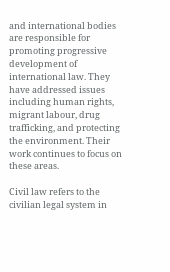and international bodies are responsible for promoting progressive development of international law. They have addressed issues including human rights, migrant labour, drug trafficking, and protecting the environment. Their work continues to focus on these areas.

Civil law refers to the civilian legal system in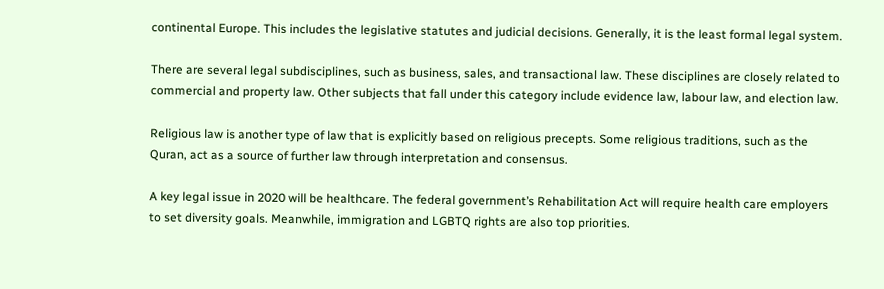continental Europe. This includes the legislative statutes and judicial decisions. Generally, it is the least formal legal system.

There are several legal subdisciplines, such as business, sales, and transactional law. These disciplines are closely related to commercial and property law. Other subjects that fall under this category include evidence law, labour law, and election law.

Religious law is another type of law that is explicitly based on religious precepts. Some religious traditions, such as the Quran, act as a source of further law through interpretation and consensus.

A key legal issue in 2020 will be healthcare. The federal government’s Rehabilitation Act will require health care employers to set diversity goals. Meanwhile, immigration and LGBTQ rights are also top priorities.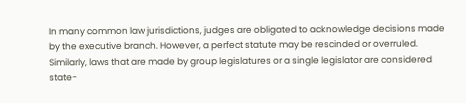In many common law jurisdictions, judges are obligated to acknowledge decisions made by the executive branch. However, a perfect statute may be rescinded or overruled. Similarly, laws that are made by group legislatures or a single legislator are considered state-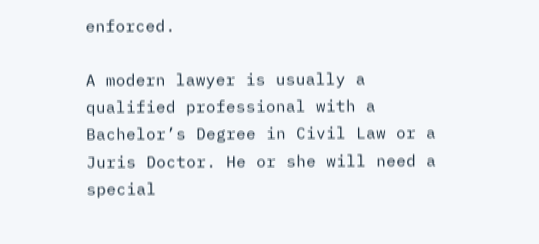enforced.

A modern lawyer is usually a qualified professional with a Bachelor’s Degree in Civil Law or a Juris Doctor. He or she will need a special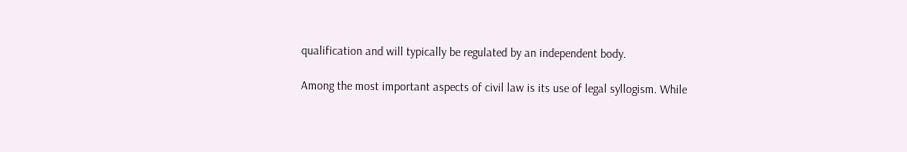qualification and will typically be regulated by an independent body.

Among the most important aspects of civil law is its use of legal syllogism. While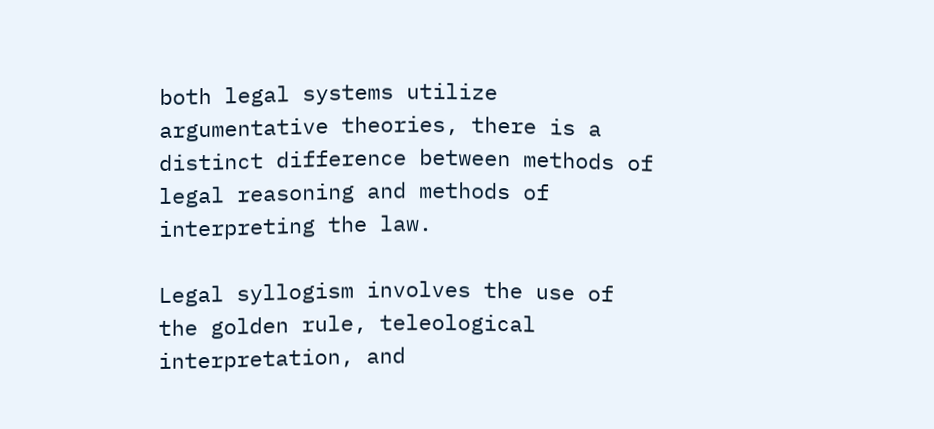both legal systems utilize argumentative theories, there is a distinct difference between methods of legal reasoning and methods of interpreting the law.

Legal syllogism involves the use of the golden rule, teleological interpretation, and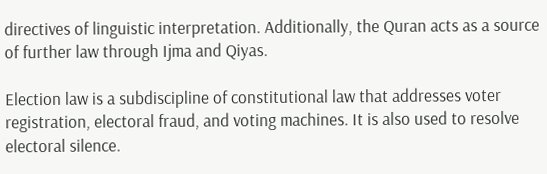directives of linguistic interpretation. Additionally, the Quran acts as a source of further law through Ijma and Qiyas.

Election law is a subdiscipline of constitutional law that addresses voter registration, electoral fraud, and voting machines. It is also used to resolve electoral silence.